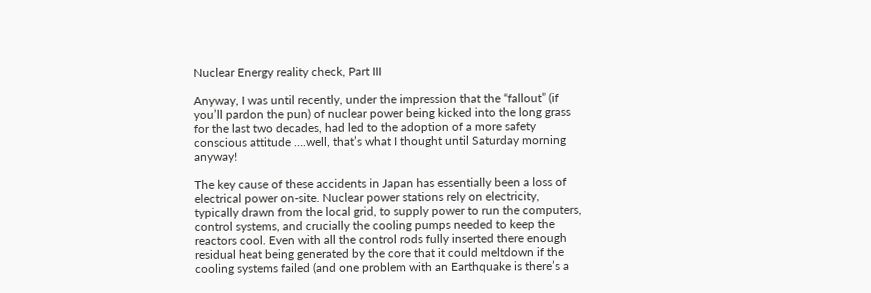Nuclear Energy reality check, Part III

Anyway, I was until recently, under the impression that the “fallout” (if you’ll pardon the pun) of nuclear power being kicked into the long grass for the last two decades, had led to the adoption of a more safety conscious attitude ….well, that’s what I thought until Saturday morning anyway!

The key cause of these accidents in Japan has essentially been a loss of electrical power on-site. Nuclear power stations rely on electricity, typically drawn from the local grid, to supply power to run the computers, control systems, and crucially the cooling pumps needed to keep the reactors cool. Even with all the control rods fully inserted there enough residual heat being generated by the core that it could meltdown if the cooling systems failed (and one problem with an Earthquake is there’s a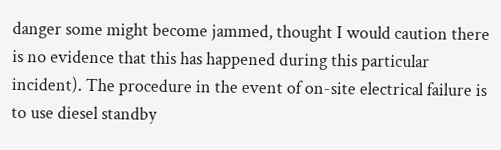danger some might become jammed, thought I would caution there is no evidence that this has happened during this particular incident). The procedure in the event of on-site electrical failure is to use diesel standby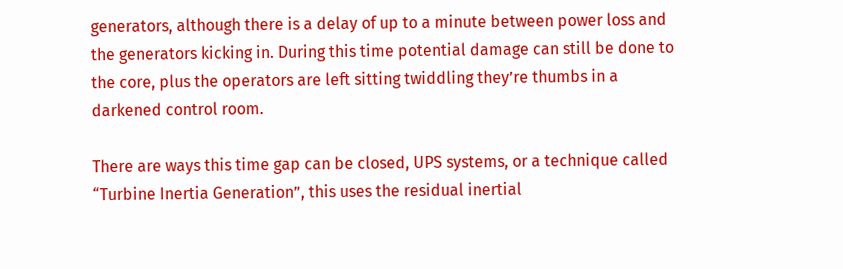generators, although there is a delay of up to a minute between power loss and the generators kicking in. During this time potential damage can still be done to the core, plus the operators are left sitting twiddling they’re thumbs in a darkened control room.

There are ways this time gap can be closed, UPS systems, or a technique called “Turbine Inertia Generation”, this uses the residual inertial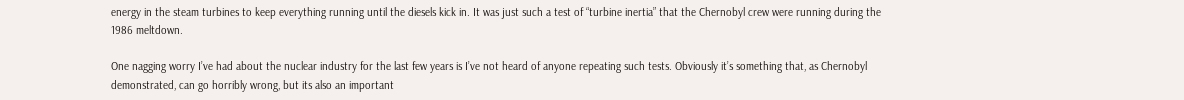energy in the steam turbines to keep everything running until the diesels kick in. It was just such a test of “turbine inertia” that the Chernobyl crew were running during the 1986 meltdown.

One nagging worry I’ve had about the nuclear industry for the last few years is I’ve not heard of anyone repeating such tests. Obviously it’s something that, as Chernobyl demonstrated, can go horribly wrong, but its also an important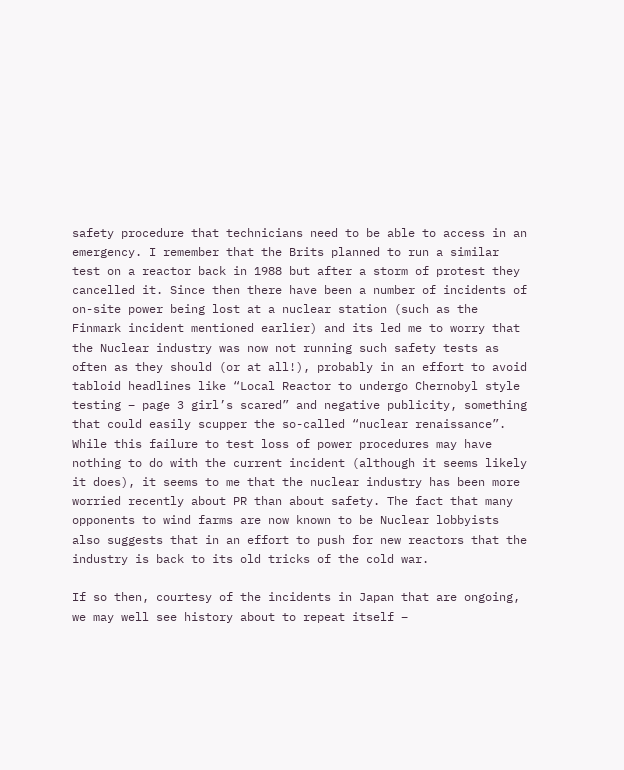safety procedure that technicians need to be able to access in an emergency. I remember that the Brits planned to run a similar test on a reactor back in 1988 but after a storm of protest they cancelled it. Since then there have been a number of incidents of on-site power being lost at a nuclear station (such as the Finmark incident mentioned earlier) and its led me to worry that the Nuclear industry was now not running such safety tests as often as they should (or at all!), probably in an effort to avoid tabloid headlines like “Local Reactor to undergo Chernobyl style testing – page 3 girl’s scared” and negative publicity, something that could easily scupper the so-called “nuclear renaissance”.
While this failure to test loss of power procedures may have nothing to do with the current incident (although it seems likely it does), it seems to me that the nuclear industry has been more worried recently about PR than about safety. The fact that many opponents to wind farms are now known to be Nuclear lobbyists also suggests that in an effort to push for new reactors that the industry is back to its old tricks of the cold war.

If so then, courtesy of the incidents in Japan that are ongoing, we may well see history about to repeat itself –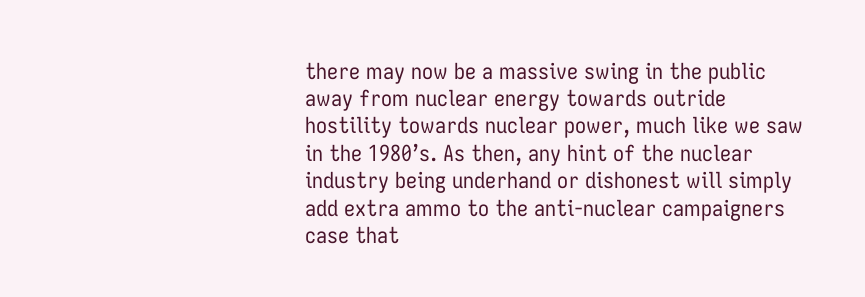there may now be a massive swing in the public away from nuclear energy towards outride hostility towards nuclear power, much like we saw in the 1980’s. As then, any hint of the nuclear industry being underhand or dishonest will simply add extra ammo to the anti-nuclear campaigners case that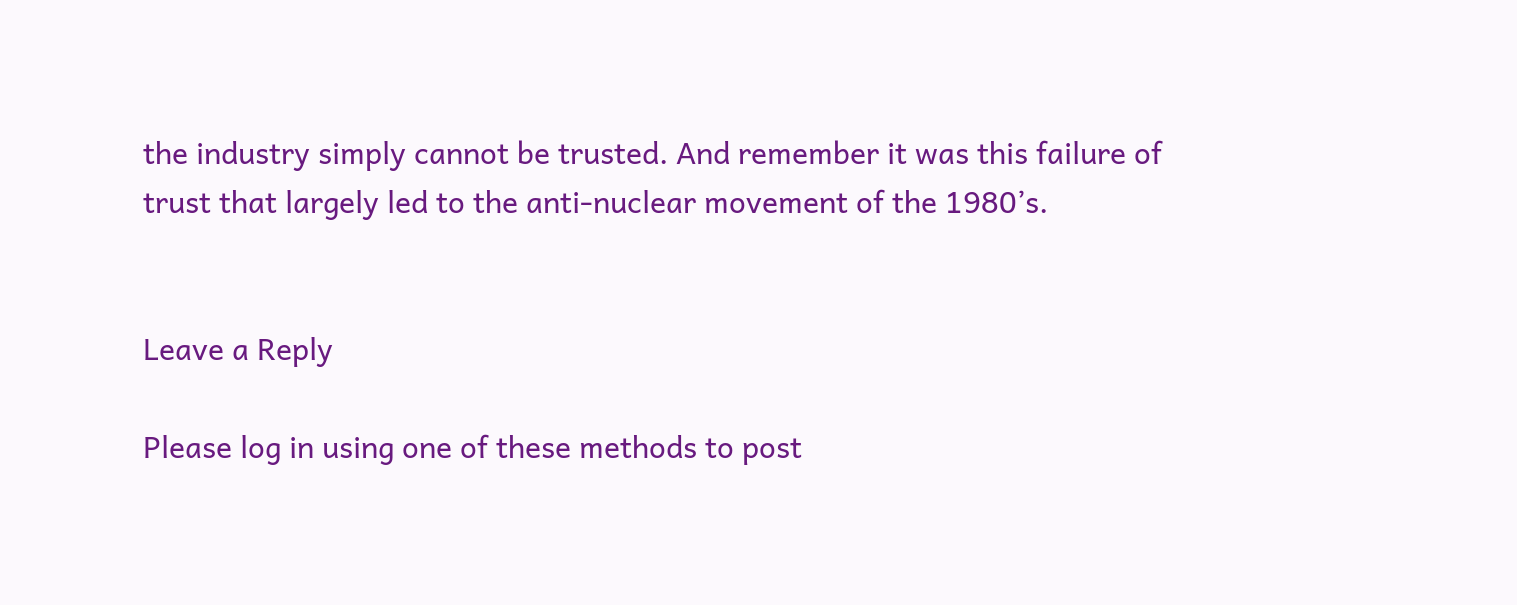the industry simply cannot be trusted. And remember it was this failure of trust that largely led to the anti-nuclear movement of the 1980’s.


Leave a Reply

Please log in using one of these methods to post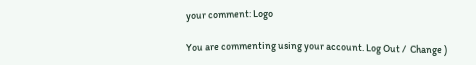your comment: Logo

You are commenting using your account. Log Out /  Change )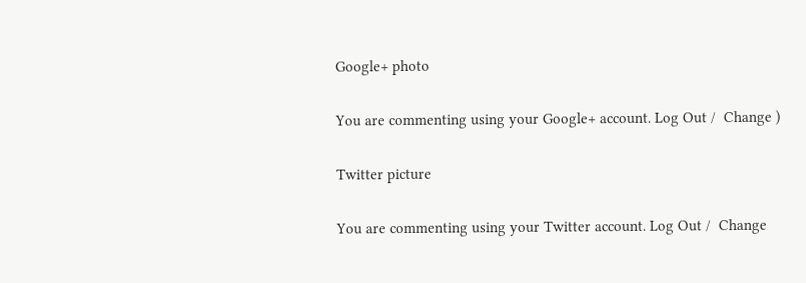Google+ photo

You are commenting using your Google+ account. Log Out /  Change )

Twitter picture

You are commenting using your Twitter account. Log Out /  Change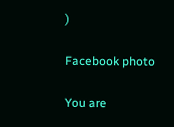)

Facebook photo

You are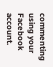commenting using your Facebook account.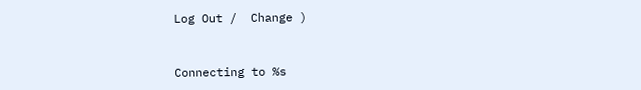Log Out /  Change )


Connecting to %s